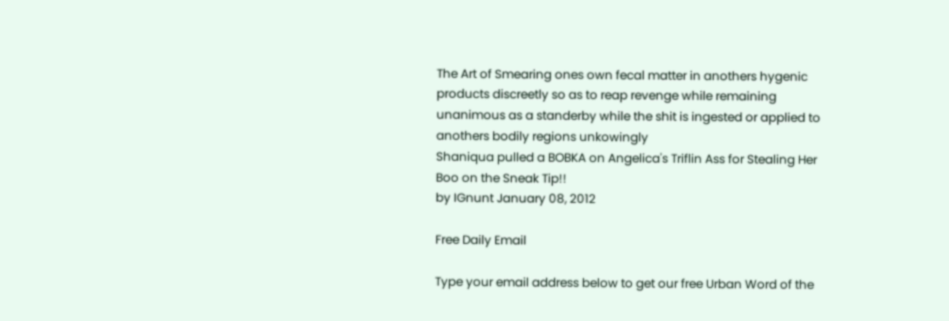The Art of Smearing ones own fecal matter in anothers hygenic products discreetly so as to reap revenge while remaining unanimous as a standerby while the shit is ingested or applied to anothers bodily regions unkowingly
Shaniqua pulled a BOBKA on Angelica's Triflin Ass for Stealing Her Boo on the Sneak Tip!!
by IGnunt January 08, 2012

Free Daily Email

Type your email address below to get our free Urban Word of the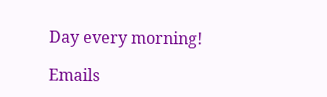Day every morning!

Emails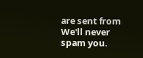are sent from We'll never spam you.